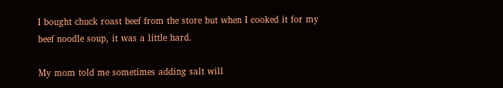I bought chuck roast beef from the store but when I cooked it for my beef noodle soup, it was a little hard.

My mom told me sometimes adding salt will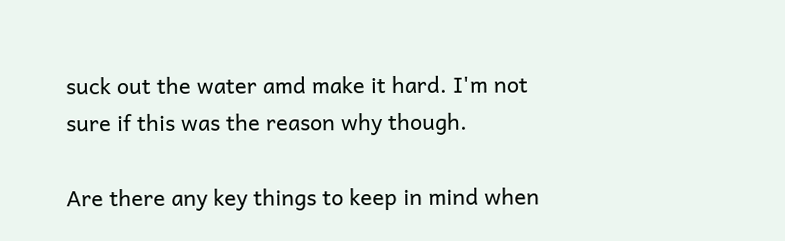suck out the water amd make it hard. I'm not sure if this was the reason why though.

Are there any key things to keep in mind when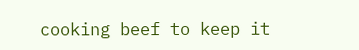cooking beef to keep it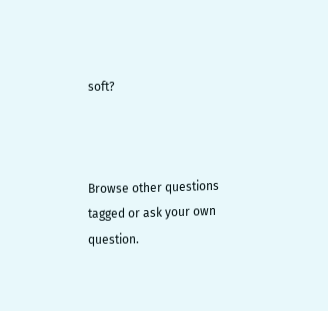soft?



Browse other questions tagged or ask your own question.